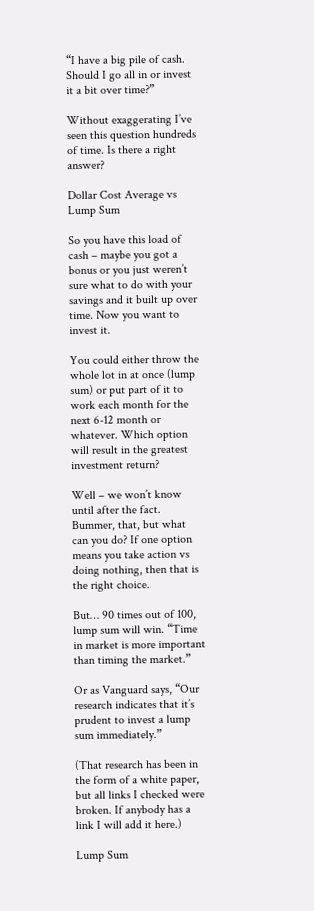“I have a big pile of cash. Should I go all in or invest it a bit over time?”

Without exaggerating I’ve seen this question hundreds of time. Is there a right answer?

Dollar Cost Average vs Lump Sum

So you have this load of cash – maybe you got a bonus or you just weren’t sure what to do with your savings and it built up over time. Now you want to invest it.

You could either throw the whole lot in at once (lump sum) or put part of it to work each month for the next 6-12 month or whatever. Which option will result in the greatest investment return?

Well – we won’t know until after the fact. Bummer, that, but what can you do? If one option means you take action vs doing nothing, then that is the right choice.

But… 90 times out of 100, lump sum will win. “Time in market is more important than timing the market.”

Or as Vanguard says, “Our research indicates that it’s prudent to invest a lump sum immediately.”

(That research has been in the form of a white paper, but all links I checked were broken. If anybody has a link I will add it here.)

Lump Sum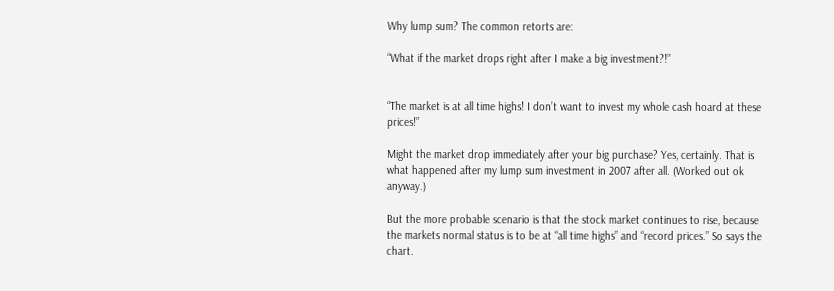Why lump sum? The common retorts are:

“What if the market drops right after I make a big investment?!”


“The market is at all time highs! I don’t want to invest my whole cash hoard at these prices!”

Might the market drop immediately after your big purchase? Yes, certainly. That is what happened after my lump sum investment in 2007 after all. (Worked out ok anyway.)

But the more probable scenario is that the stock market continues to rise, because the markets normal status is to be at “all time highs” and “record prices.” So says the chart.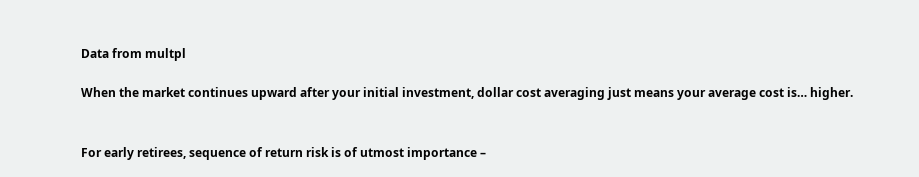Data from multpl

When the market continues upward after your initial investment, dollar cost averaging just means your average cost is… higher.


For early retirees, sequence of return risk is of utmost importance –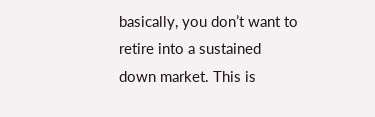basically, you don’t want to retire into a sustained down market. This is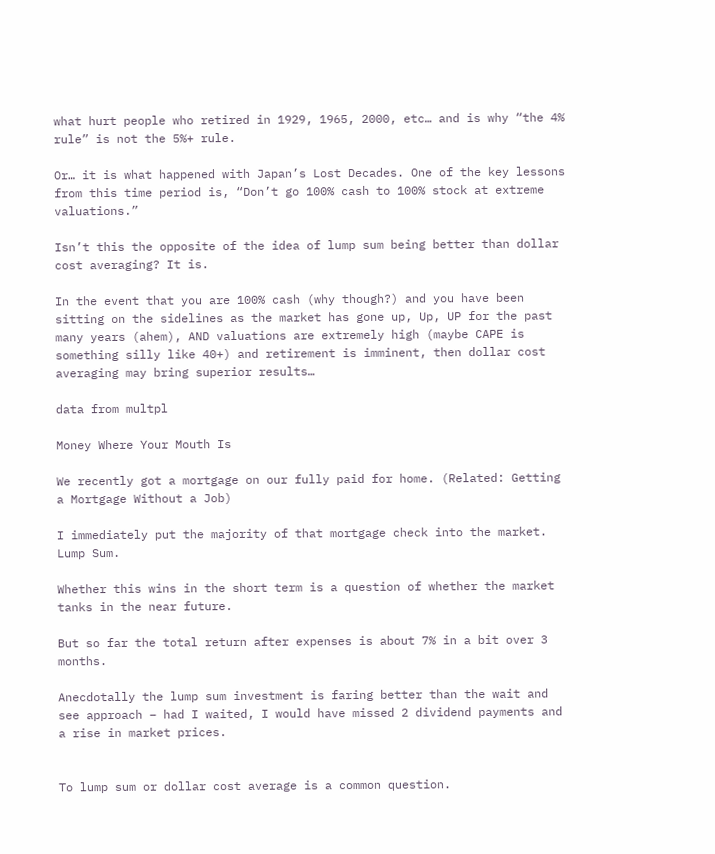what hurt people who retired in 1929, 1965, 2000, etc… and is why “the 4% rule” is not the 5%+ rule.

Or… it is what happened with Japan’s Lost Decades. One of the key lessons from this time period is, “Don’t go 100% cash to 100% stock at extreme valuations.”

Isn’t this the opposite of the idea of lump sum being better than dollar cost averaging? It is.

In the event that you are 100% cash (why though?) and you have been sitting on the sidelines as the market has gone up, Up, UP for the past many years (ahem), AND valuations are extremely high (maybe CAPE is something silly like 40+) and retirement is imminent, then dollar cost averaging may bring superior results…

data from multpl

Money Where Your Mouth Is

We recently got a mortgage on our fully paid for home. (Related: Getting a Mortgage Without a Job)

I immediately put the majority of that mortgage check into the market. Lump Sum.

Whether this wins in the short term is a question of whether the market tanks in the near future.

But so far the total return after expenses is about 7% in a bit over 3 months.

Anecdotally the lump sum investment is faring better than the wait and see approach – had I waited, I would have missed 2 dividend payments and a rise in market prices.


To lump sum or dollar cost average is a common question.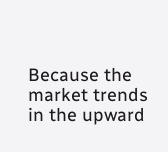Because the market trends in the upward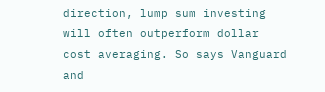direction, lump sum investing will often outperform dollar cost averaging. So says Vanguard and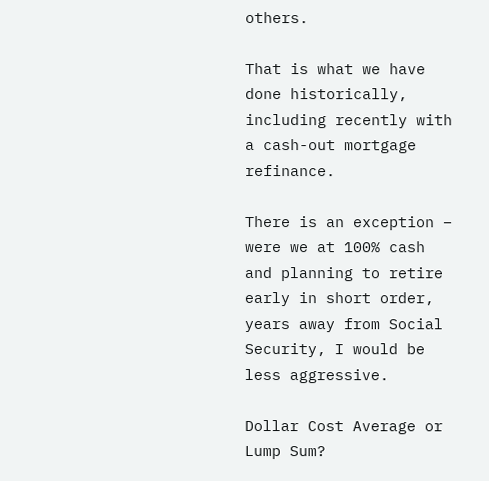others.

That is what we have done historically, including recently with a cash-out mortgage refinance.

There is an exception – were we at 100% cash and planning to retire early in short order, years away from Social Security, I would be less aggressive.

Dollar Cost Average or Lump Sum?